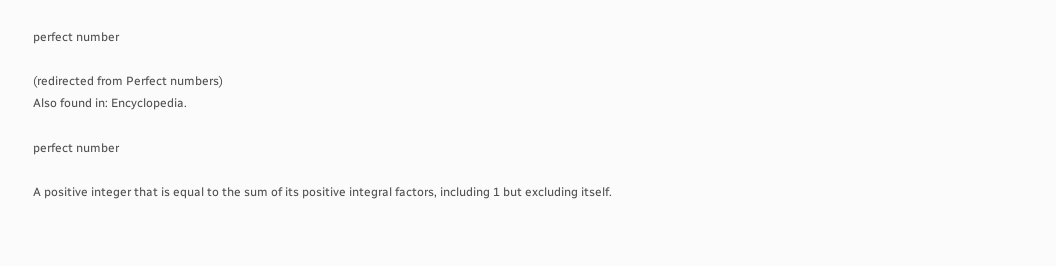perfect number

(redirected from Perfect numbers)
Also found in: Encyclopedia.

perfect number

A positive integer that is equal to the sum of its positive integral factors, including 1 but excluding itself.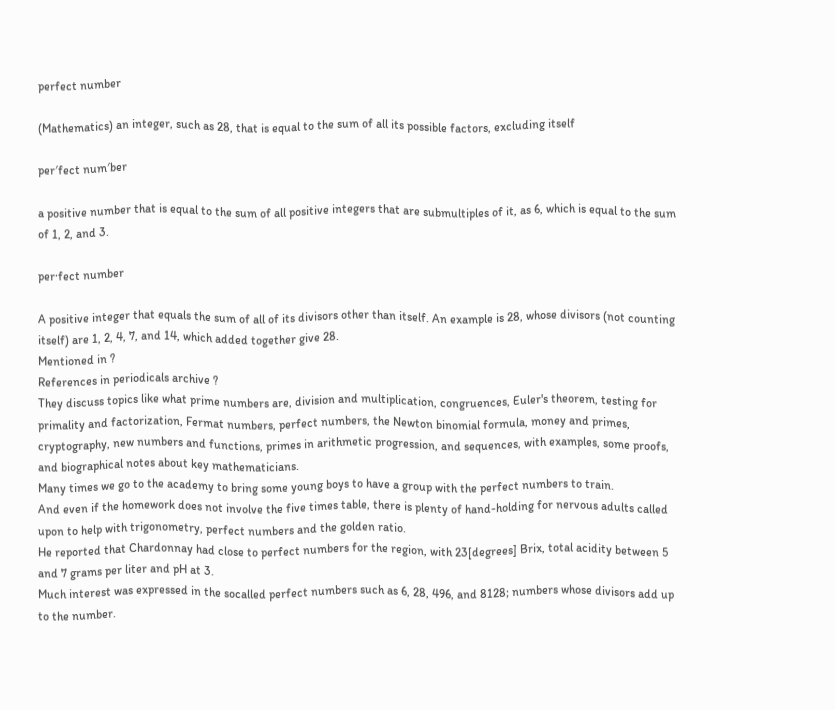perfect number

(Mathematics) an integer, such as 28, that is equal to the sum of all its possible factors, excluding itself

per′fect num′ber

a positive number that is equal to the sum of all positive integers that are submultiples of it, as 6, which is equal to the sum of 1, 2, and 3.

per·fect number

A positive integer that equals the sum of all of its divisors other than itself. An example is 28, whose divisors (not counting itself) are 1, 2, 4, 7, and 14, which added together give 28.
Mentioned in ?
References in periodicals archive ?
They discuss topics like what prime numbers are, division and multiplication, congruences, Euler's theorem, testing for primality and factorization, Fermat numbers, perfect numbers, the Newton binomial formula, money and primes, cryptography, new numbers and functions, primes in arithmetic progression, and sequences, with examples, some proofs, and biographical notes about key mathematicians.
Many times we go to the academy to bring some young boys to have a group with the perfect numbers to train.
And even if the homework does not involve the five times table, there is plenty of hand-holding for nervous adults called upon to help with trigonometry, perfect numbers and the golden ratio.
He reported that Chardonnay had close to perfect numbers for the region, with 23[degrees] Brix, total acidity between 5 and 7 grams per liter and pH at 3.
Much interest was expressed in the socalled perfect numbers such as 6, 28, 496, and 8128; numbers whose divisors add up to the number.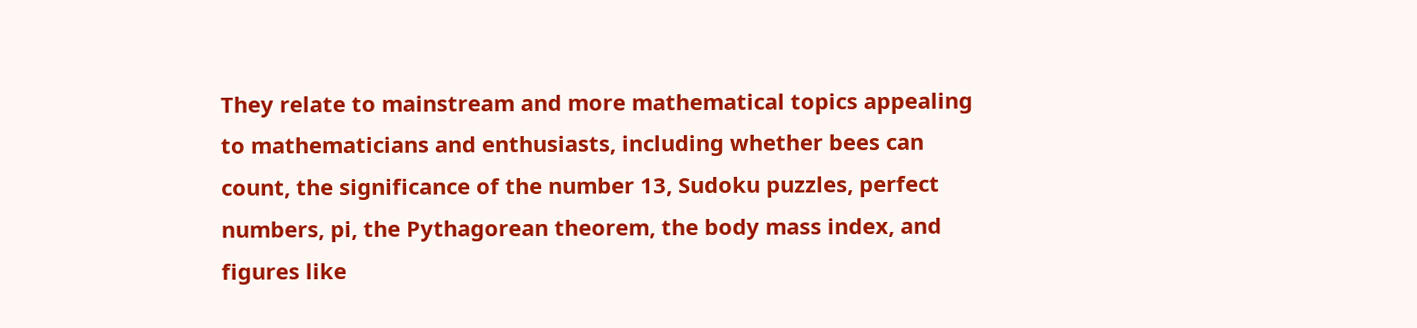They relate to mainstream and more mathematical topics appealing to mathematicians and enthusiasts, including whether bees can count, the significance of the number 13, Sudoku puzzles, perfect numbers, pi, the Pythagorean theorem, the body mass index, and figures like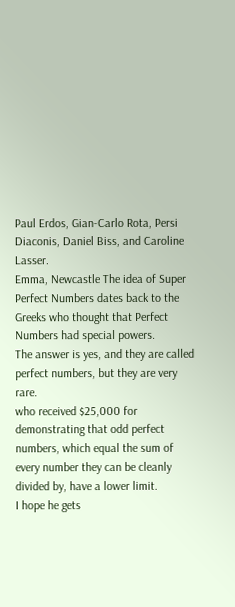Paul Erdos, Gian-Carlo Rota, Persi Diaconis, Daniel Biss, and Caroline Lasser.
Emma, Newcastle The idea of Super Perfect Numbers dates back to the Greeks who thought that Perfect Numbers had special powers.
The answer is yes, and they are called perfect numbers, but they are very rare.
who received $25,000 for demonstrating that odd perfect numbers, which equal the sum of every number they can be cleanly divided by, have a lower limit.
I hope he gets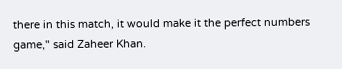there in this match, it would make it the perfect numbers game," said Zaheer Khan.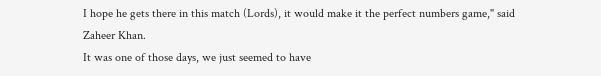I hope he gets there in this match (Lords), it would make it the perfect numbers game," said Zaheer Khan.
It was one of those days, we just seemed to have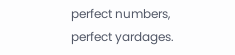perfect numbers, perfect yardages.